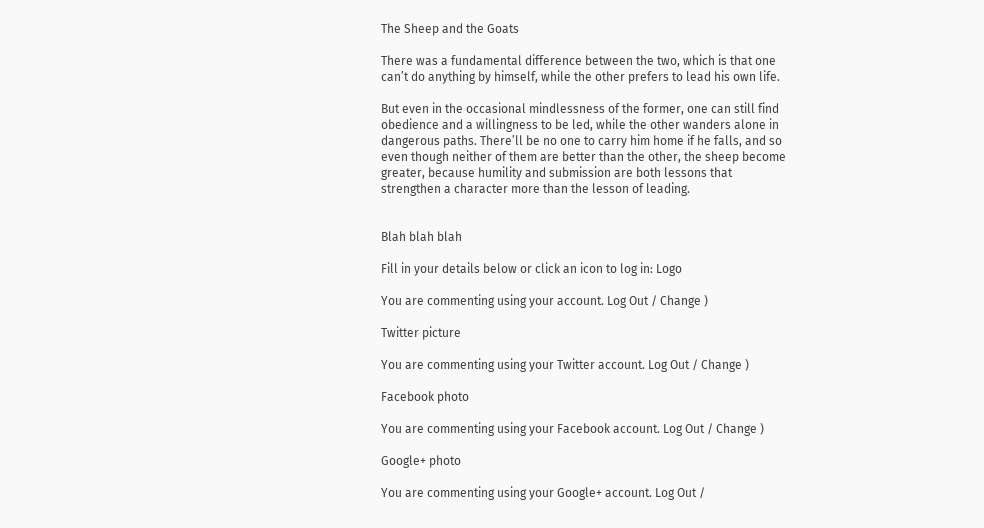The Sheep and the Goats

There was a fundamental difference between the two, which is that one can’t do anything by himself, while the other prefers to lead his own life.

But even in the occasional mindlessness of the former, one can still find obedience and a willingness to be led, while the other wanders alone in dangerous paths. There’ll be no one to carry him home if he falls, and so even though neither of them are better than the other, the sheep become greater, because humility and submission are both lessons that strengthen a character more than the lesson of leading.


Blah blah blah

Fill in your details below or click an icon to log in: Logo

You are commenting using your account. Log Out / Change )

Twitter picture

You are commenting using your Twitter account. Log Out / Change )

Facebook photo

You are commenting using your Facebook account. Log Out / Change )

Google+ photo

You are commenting using your Google+ account. Log Out /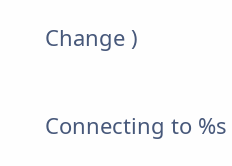Change )

Connecting to %s